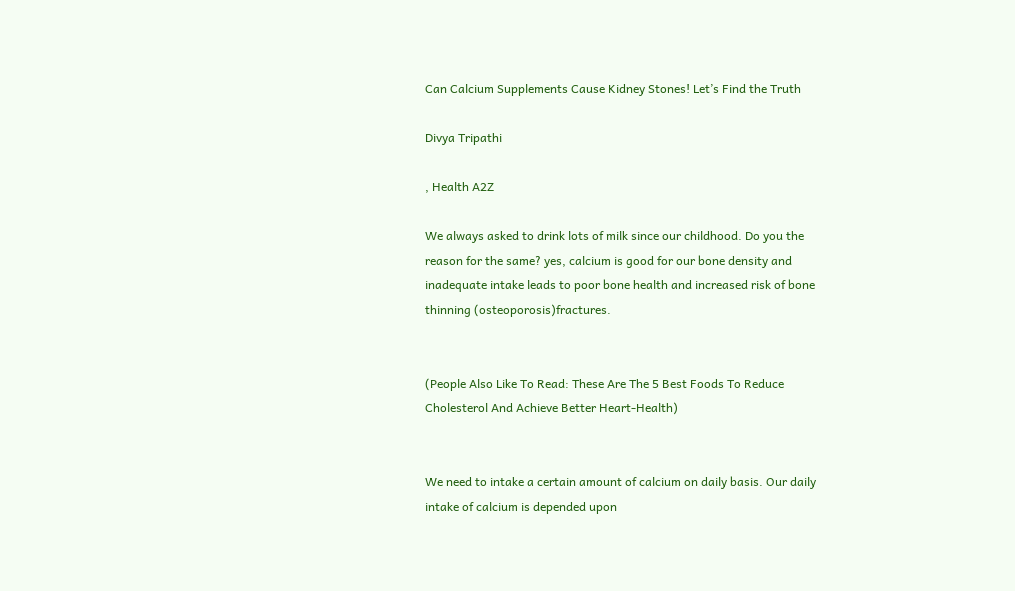Can Calcium Supplements Cause Kidney Stones! Let’s Find the Truth

Divya Tripathi

, Health A2Z

We always asked to drink lots of milk since our childhood. Do you the reason for the same? yes, calcium is good for our bone density and inadequate intake leads to poor bone health and increased risk of bone thinning (osteoporosis)fractures.


(People Also Like To Read: These Are The 5 Best Foods To Reduce Cholesterol And Achieve Better Heart-Health)


We need to intake a certain amount of calcium on daily basis. Our daily intake of calcium is depended upon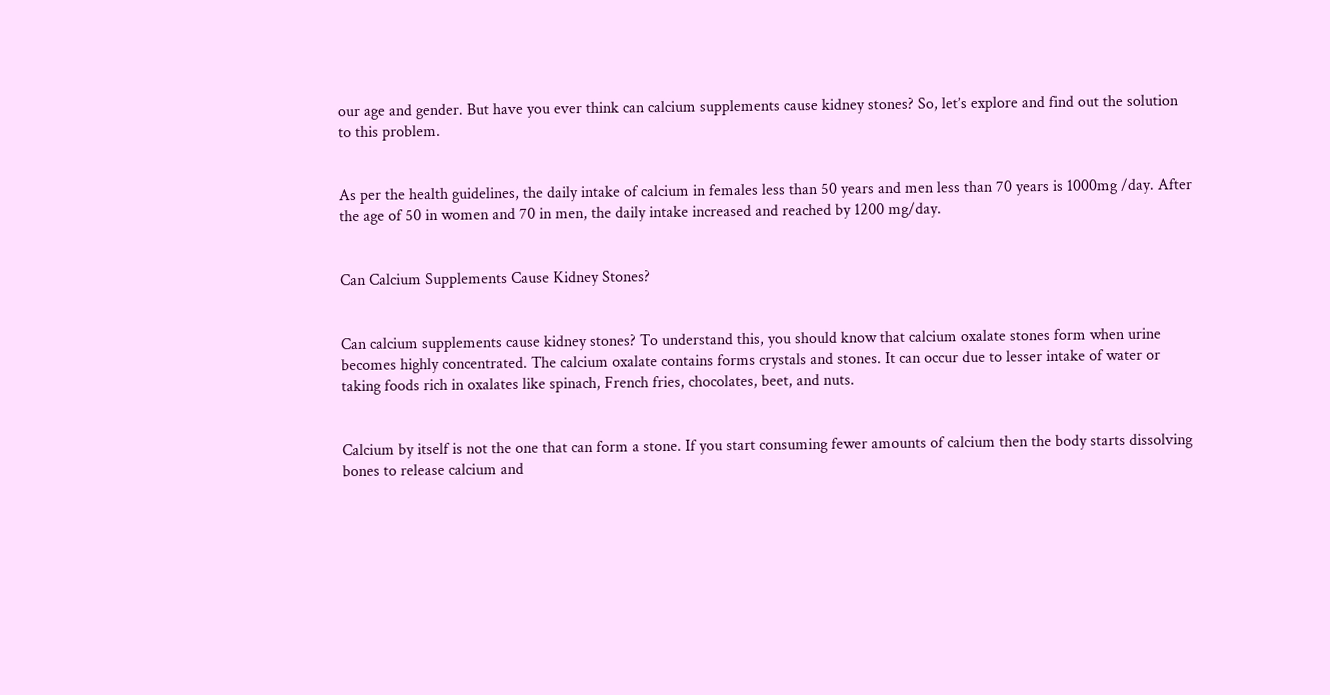our age and gender. But have you ever think can calcium supplements cause kidney stones? So, let’s explore and find out the solution to this problem.


As per the health guidelines, the daily intake of calcium in females less than 50 years and men less than 70 years is 1000mg /day. After the age of 50 in women and 70 in men, the daily intake increased and reached by 1200 mg/day.


Can Calcium Supplements Cause Kidney Stones?


Can calcium supplements cause kidney stones? To understand this, you should know that calcium oxalate stones form when urine becomes highly concentrated. The calcium oxalate contains forms crystals and stones. It can occur due to lesser intake of water or taking foods rich in oxalates like spinach, French fries, chocolates, beet, and nuts.


Calcium by itself is not the one that can form a stone. If you start consuming fewer amounts of calcium then the body starts dissolving bones to release calcium and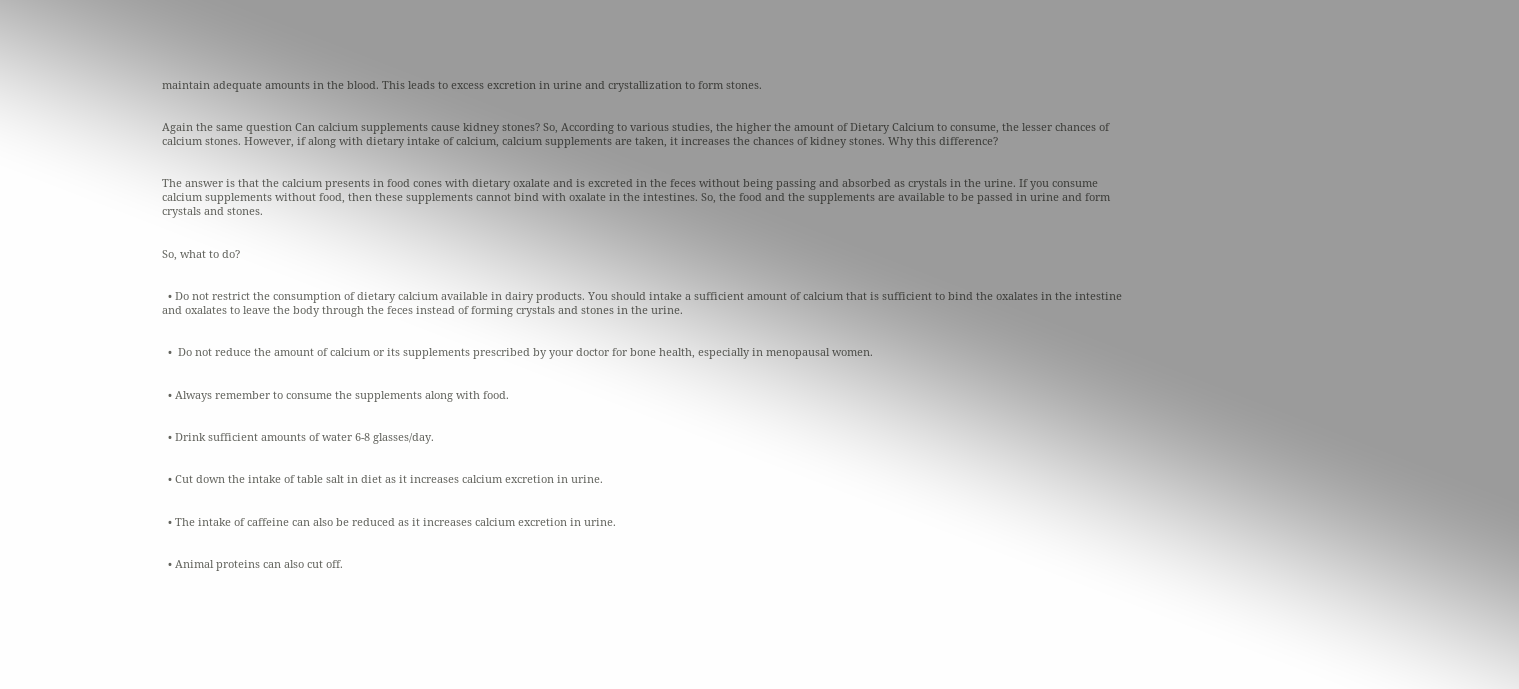maintain adequate amounts in the blood. This leads to excess excretion in urine and crystallization to form stones.


Again the same question Can calcium supplements cause kidney stones? So, According to various studies, the higher the amount of Dietary Calcium to consume, the lesser chances of calcium stones. However, if along with dietary intake of calcium, calcium supplements are taken, it increases the chances of kidney stones. Why this difference?


The answer is that the calcium presents in food cones with dietary oxalate and is excreted in the feces without being passing and absorbed as crystals in the urine. If you consume calcium supplements without food, then these supplements cannot bind with oxalate in the intestines. So, the food and the supplements are available to be passed in urine and form crystals and stones.


So, what to do?


  • Do not restrict the consumption of dietary calcium available in dairy products. You should intake a sufficient amount of calcium that is sufficient to bind the oxalates in the intestine and oxalates to leave the body through the feces instead of forming crystals and stones in the urine.


  •  Do not reduce the amount of calcium or its supplements prescribed by your doctor for bone health, especially in menopausal women.


  • Always remember to consume the supplements along with food.


  • Drink sufficient amounts of water 6-8 glasses/day.


  • Cut down the intake of table salt in diet as it increases calcium excretion in urine.


  • The intake of caffeine can also be reduced as it increases calcium excretion in urine.


  • Animal proteins can also cut off.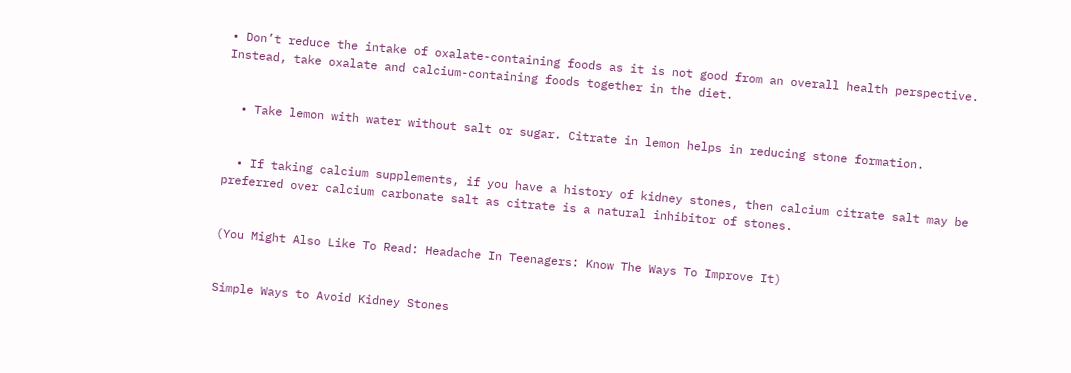• Don’t reduce the intake of oxalate-containing foods as it is not good from an overall health perspective. Instead, take oxalate and calcium-containing foods together in the diet.


  • Take lemon with water without salt or sugar. Citrate in lemon helps in reducing stone formation.


  • If taking calcium supplements, if you have a history of kidney stones, then calcium citrate salt may be preferred over calcium carbonate salt as citrate is a natural inhibitor of stones.


(You Might Also Like To Read: Headache In Teenagers: Know The Ways To Improve It)


Simple Ways to Avoid Kidney Stones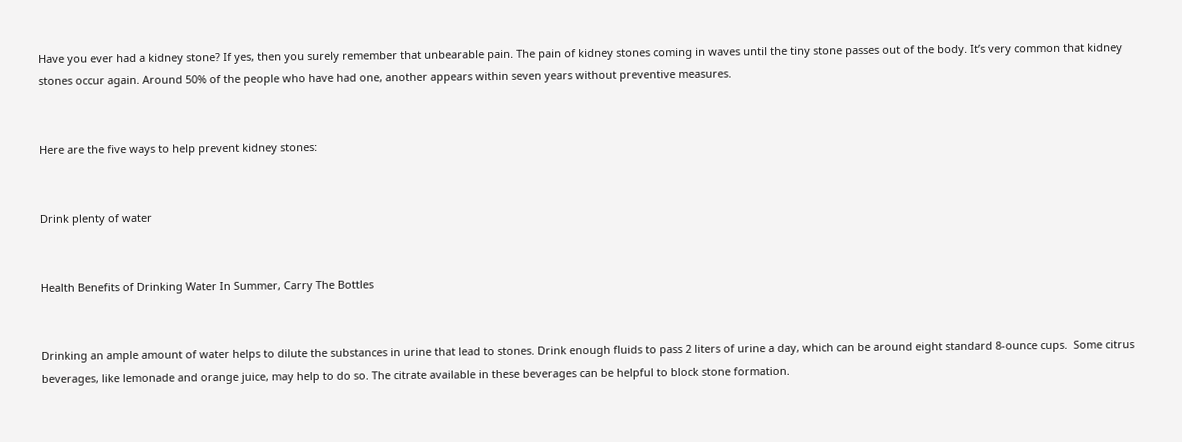Have you ever had a kidney stone? If yes, then you surely remember that unbearable pain. The pain of kidney stones coming in waves until the tiny stone passes out of the body. It’s very common that kidney stones occur again. Around 50% of the people who have had one, another appears within seven years without preventive measures.


Here are the five ways to help prevent kidney stones:


Drink plenty of water


Health Benefits of Drinking Water In Summer, Carry The Bottles


Drinking an ample amount of water helps to dilute the substances in urine that lead to stones. Drink enough fluids to pass 2 liters of urine a day, which can be around eight standard 8-ounce cups.  Some citrus beverages, like lemonade and orange juice, may help to do so. The citrate available in these beverages can be helpful to block stone formation.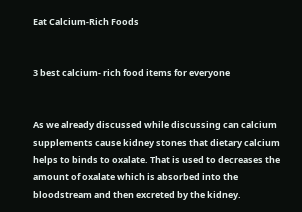Eat Calcium-Rich Foods


3 best calcium- rich food items for everyone


As we already discussed while discussing can calcium supplements cause kidney stones that dietary calcium helps to binds to oxalate. That is used to decreases the amount of oxalate which is absorbed into the bloodstream and then excreted by the kidney.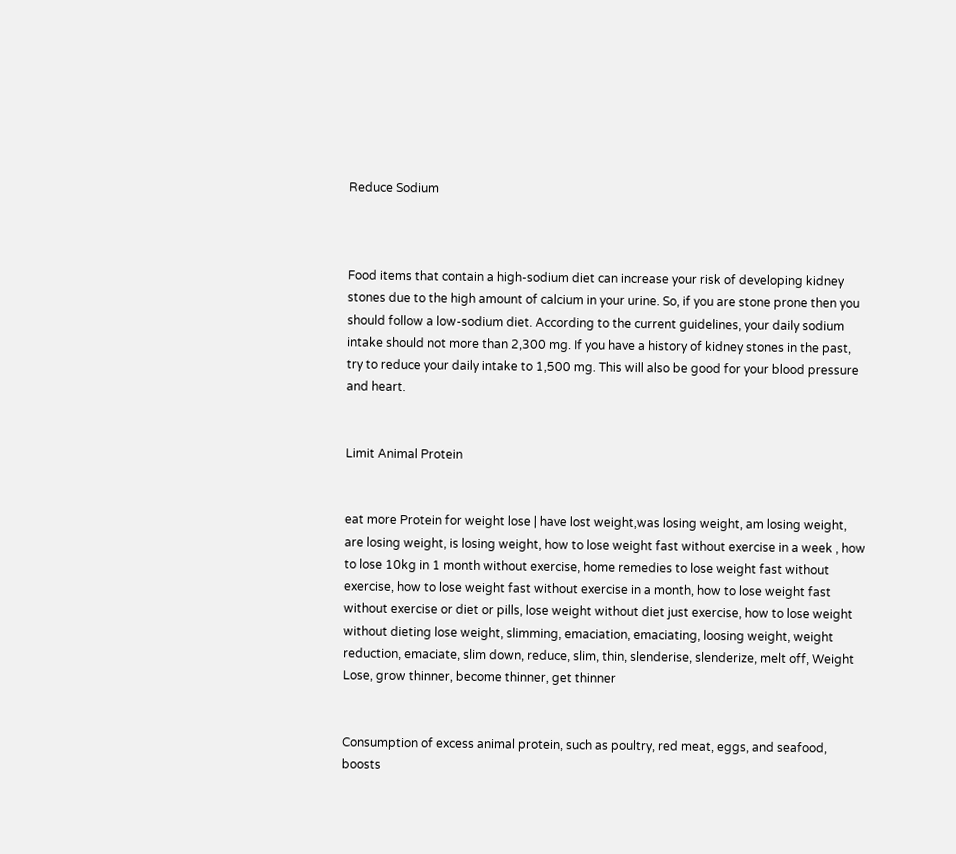Reduce Sodium



Food items that contain a high-sodium diet can increase your risk of developing kidney stones due to the high amount of calcium in your urine. So, if you are stone prone then you should follow a low-sodium diet. According to the current guidelines, your daily sodium intake should not more than 2,300 mg. If you have a history of kidney stones in the past, try to reduce your daily intake to 1,500 mg. This will also be good for your blood pressure and heart.


Limit Animal Protein


eat more Protein for weight lose | have lost weight,was losing weight, am losing weight, are losing weight, is losing weight, how to lose weight fast without exercise in a week , how to lose 10kg in 1 month without exercise, home remedies to lose weight fast without exercise, how to lose weight fast without exercise in a month, how to lose weight fast without exercise or diet or pills, lose weight without diet just exercise, how to lose weight without dieting lose weight, slimming, emaciation, emaciating, loosing weight, weight reduction, emaciate, slim down, reduce, slim, thin, slenderise, slenderize, melt off, Weight Lose, grow thinner, become thinner, get thinner


Consumption of excess animal protein, such as poultry, red meat, eggs, and seafood, boosts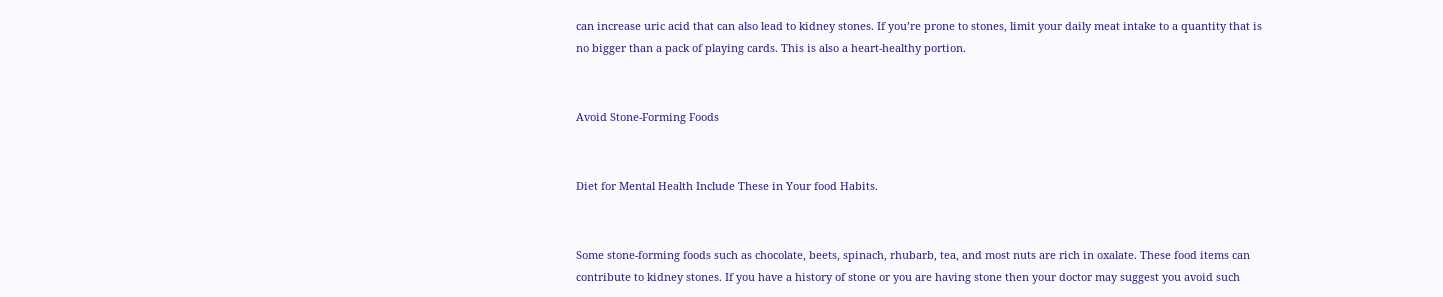can increase uric acid that can also lead to kidney stones. If you’re prone to stones, limit your daily meat intake to a quantity that is no bigger than a pack of playing cards. This is also a heart-healthy portion.


Avoid Stone-Forming Foods


Diet for Mental Health Include These in Your food Habits.


Some stone-forming foods such as chocolate, beets, spinach, rhubarb, tea, and most nuts are rich in oxalate. These food items can contribute to kidney stones. If you have a history of stone or you are having stone then your doctor may suggest you avoid such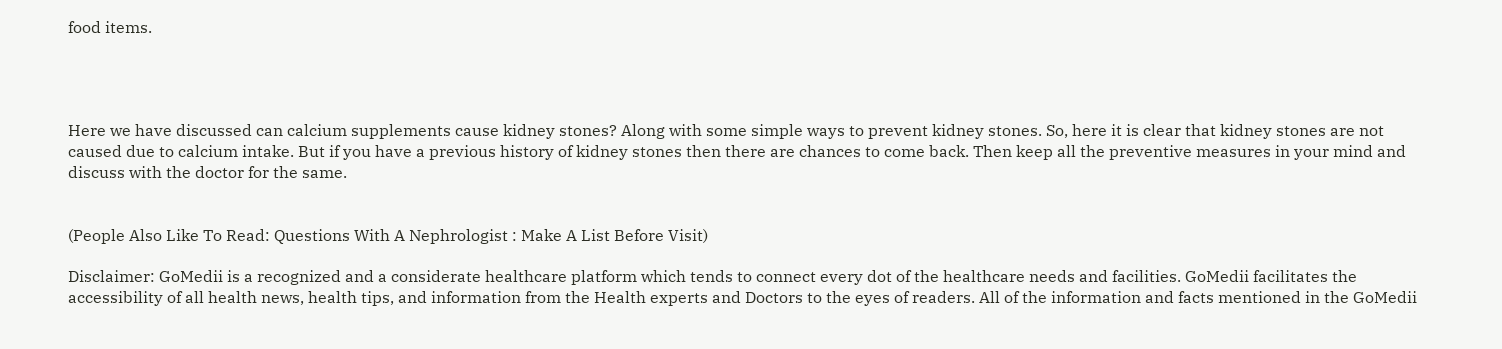food items.




Here we have discussed can calcium supplements cause kidney stones? Along with some simple ways to prevent kidney stones. So, here it is clear that kidney stones are not caused due to calcium intake. But if you have a previous history of kidney stones then there are chances to come back. Then keep all the preventive measures in your mind and discuss with the doctor for the same.


(People Also Like To Read: Questions With A Nephrologist : Make A List Before Visit)

Disclaimer: GoMedii is a recognized and a considerate healthcare platform which tends to connect every dot of the healthcare needs and facilities. GoMedii facilitates the accessibility of all health news, health tips, and information from the Health experts and Doctors to the eyes of readers. All of the information and facts mentioned in the GoMedii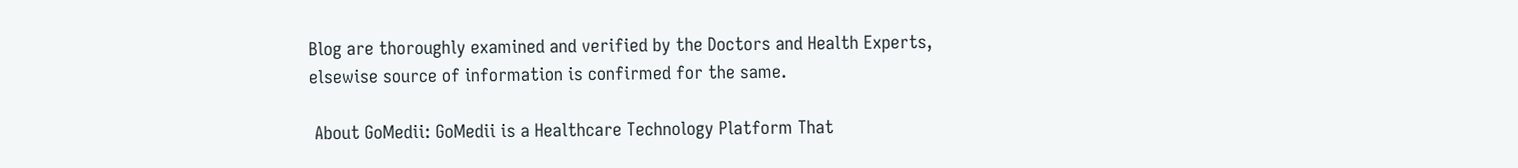Blog are thoroughly examined and verified by the Doctors and Health Experts, elsewise source of information is confirmed for the same.

 About GoMedii: GoMedii is a Healthcare Technology Platform That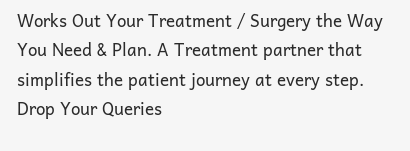Works Out Your Treatment / Surgery the Way You Need & Plan. A Treatment partner that simplifies the patient journey at every step. Drop Your Queries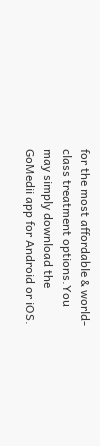for the most affordable & world-class treatment options.You may simply download the GoMedii app for Android or iOS.